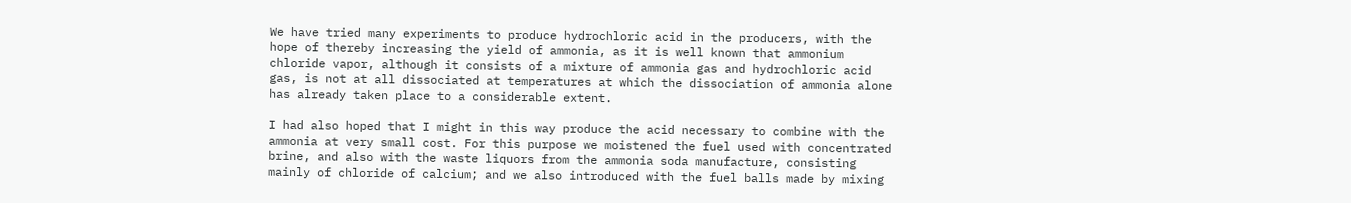We have tried many experiments to produce hydrochloric acid in the producers, with the hope of thereby increasing the yield of ammonia, as it is well known that ammonium chloride vapor, although it consists of a mixture of ammonia gas and hydrochloric acid gas, is not at all dissociated at temperatures at which the dissociation of ammonia alone has already taken place to a considerable extent.

I had also hoped that I might in this way produce the acid necessary to combine with the ammonia at very small cost. For this purpose we moistened the fuel used with concentrated brine, and also with the waste liquors from the ammonia soda manufacture, consisting mainly of chloride of calcium; and we also introduced with the fuel balls made by mixing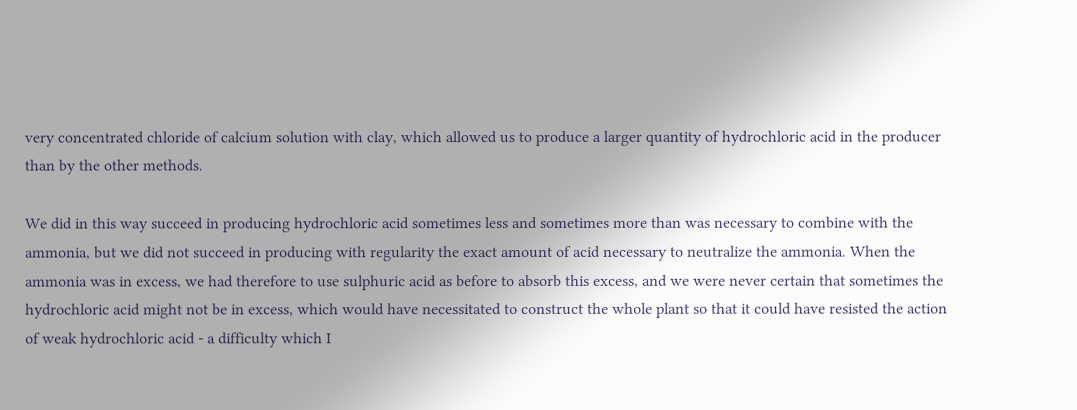very concentrated chloride of calcium solution with clay, which allowed us to produce a larger quantity of hydrochloric acid in the producer than by the other methods.

We did in this way succeed in producing hydrochloric acid sometimes less and sometimes more than was necessary to combine with the ammonia, but we did not succeed in producing with regularity the exact amount of acid necessary to neutralize the ammonia. When the ammonia was in excess, we had therefore to use sulphuric acid as before to absorb this excess, and we were never certain that sometimes the hydrochloric acid might not be in excess, which would have necessitated to construct the whole plant so that it could have resisted the action of weak hydrochloric acid - a difficulty which I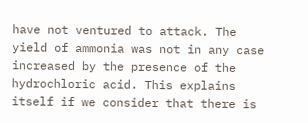have not ventured to attack. The yield of ammonia was not in any case increased by the presence of the hydrochloric acid. This explains itself if we consider that there is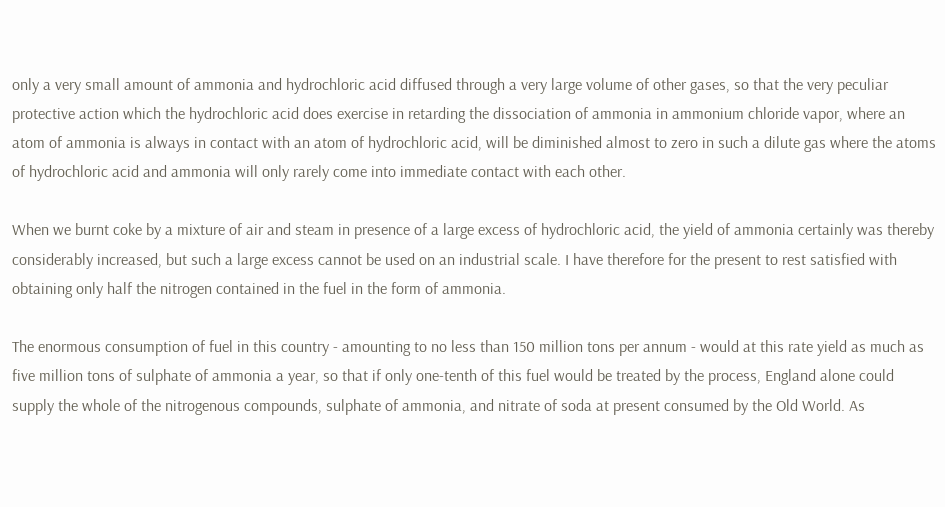only a very small amount of ammonia and hydrochloric acid diffused through a very large volume of other gases, so that the very peculiar protective action which the hydrochloric acid does exercise in retarding the dissociation of ammonia in ammonium chloride vapor, where an atom of ammonia is always in contact with an atom of hydrochloric acid, will be diminished almost to zero in such a dilute gas where the atoms of hydrochloric acid and ammonia will only rarely come into immediate contact with each other.

When we burnt coke by a mixture of air and steam in presence of a large excess of hydrochloric acid, the yield of ammonia certainly was thereby considerably increased, but such a large excess cannot be used on an industrial scale. I have therefore for the present to rest satisfied with obtaining only half the nitrogen contained in the fuel in the form of ammonia.

The enormous consumption of fuel in this country - amounting to no less than 150 million tons per annum - would at this rate yield as much as five million tons of sulphate of ammonia a year, so that if only one-tenth of this fuel would be treated by the process, England alone could supply the whole of the nitrogenous compounds, sulphate of ammonia, and nitrate of soda at present consumed by the Old World. As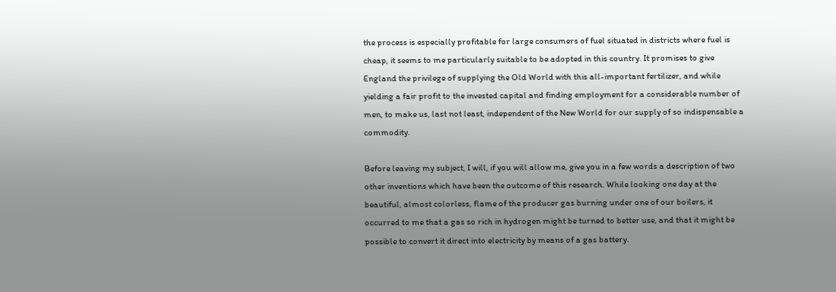the process is especially profitable for large consumers of fuel situated in districts where fuel is cheap, it seems to me particularly suitable to be adopted in this country. It promises to give England the privilege of supplying the Old World with this all-important fertilizer, and while yielding a fair profit to the invested capital and finding employment for a considerable number of men, to make us, last not least, independent of the New World for our supply of so indispensable a commodity.

Before leaving my subject, I will, if you will allow me, give you in a few words a description of two other inventions which have been the outcome of this research. While looking one day at the beautiful, almost colorless, flame of the producer gas burning under one of our boilers, it occurred to me that a gas so rich in hydrogen might be turned to better use, and that it might be possible to convert it direct into electricity by means of a gas battery.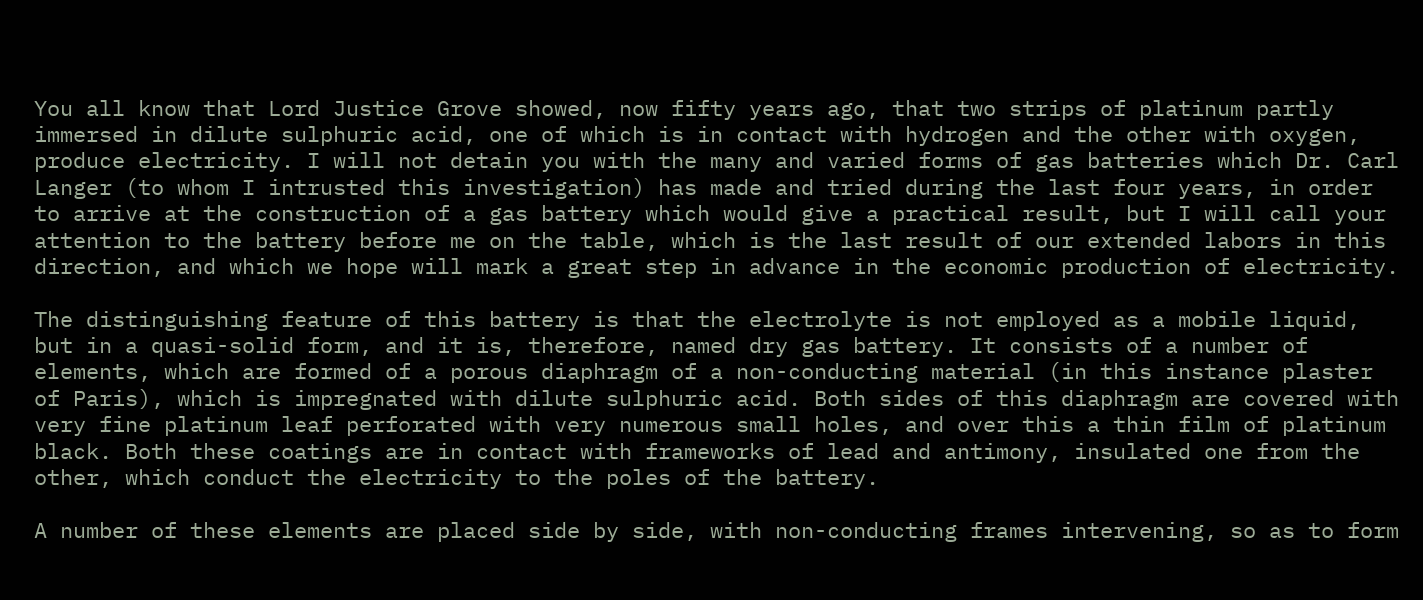You all know that Lord Justice Grove showed, now fifty years ago, that two strips of platinum partly immersed in dilute sulphuric acid, one of which is in contact with hydrogen and the other with oxygen, produce electricity. I will not detain you with the many and varied forms of gas batteries which Dr. Carl Langer (to whom I intrusted this investigation) has made and tried during the last four years, in order to arrive at the construction of a gas battery which would give a practical result, but I will call your attention to the battery before me on the table, which is the last result of our extended labors in this direction, and which we hope will mark a great step in advance in the economic production of electricity.

The distinguishing feature of this battery is that the electrolyte is not employed as a mobile liquid, but in a quasi-solid form, and it is, therefore, named dry gas battery. It consists of a number of elements, which are formed of a porous diaphragm of a non-conducting material (in this instance plaster of Paris), which is impregnated with dilute sulphuric acid. Both sides of this diaphragm are covered with very fine platinum leaf perforated with very numerous small holes, and over this a thin film of platinum black. Both these coatings are in contact with frameworks of lead and antimony, insulated one from the other, which conduct the electricity to the poles of the battery.

A number of these elements are placed side by side, with non-conducting frames intervening, so as to form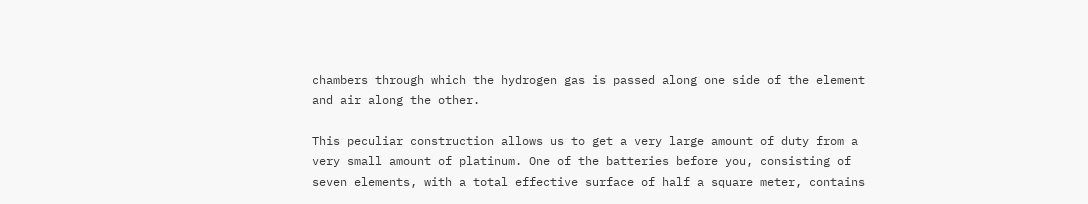chambers through which the hydrogen gas is passed along one side of the element and air along the other.

This peculiar construction allows us to get a very large amount of duty from a very small amount of platinum. One of the batteries before you, consisting of seven elements, with a total effective surface of half a square meter, contains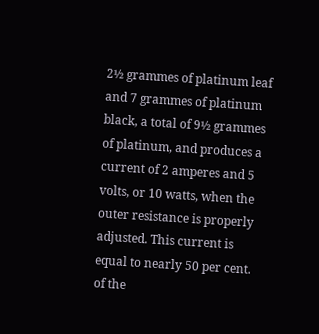2½ grammes of platinum leaf and 7 grammes of platinum black, a total of 9½ grammes of platinum, and produces a current of 2 amperes and 5 volts, or 10 watts, when the outer resistance is properly adjusted. This current is equal to nearly 50 per cent. of the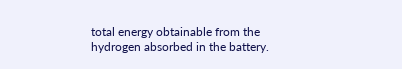total energy obtainable from the hydrogen absorbed in the battery.